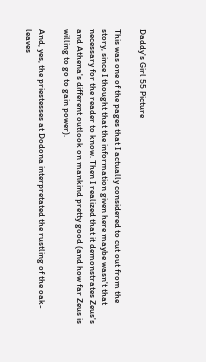Daddy's Girl 55 Picture

This was one of the pages that I actually considered to cut out from the story, since I thought that the information given here maybe wasn't that necessary for the reader to know. Then I realized that it demonstrates Zeus's and Athena's different outlook on mankind pretty good (and how far Zeus is willing to go to gain power).

And, yes, the priestesses at Dodona interpretated the rustling of the oak-leaves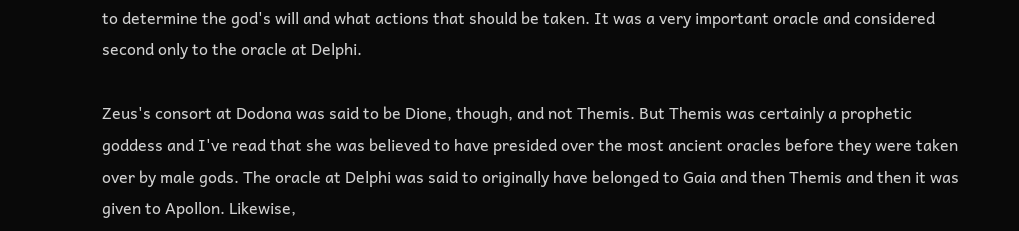to determine the god's will and what actions that should be taken. It was a very important oracle and considered second only to the oracle at Delphi.

Zeus's consort at Dodona was said to be Dione, though, and not Themis. But Themis was certainly a prophetic goddess and I've read that she was believed to have presided over the most ancient oracles before they were taken over by male gods. The oracle at Delphi was said to originally have belonged to Gaia and then Themis and then it was given to Apollon. Likewise,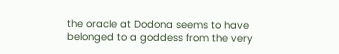the oracle at Dodona seems to have belonged to a goddess from the very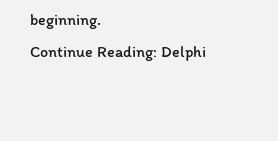beginning.
Continue Reading: Delphi